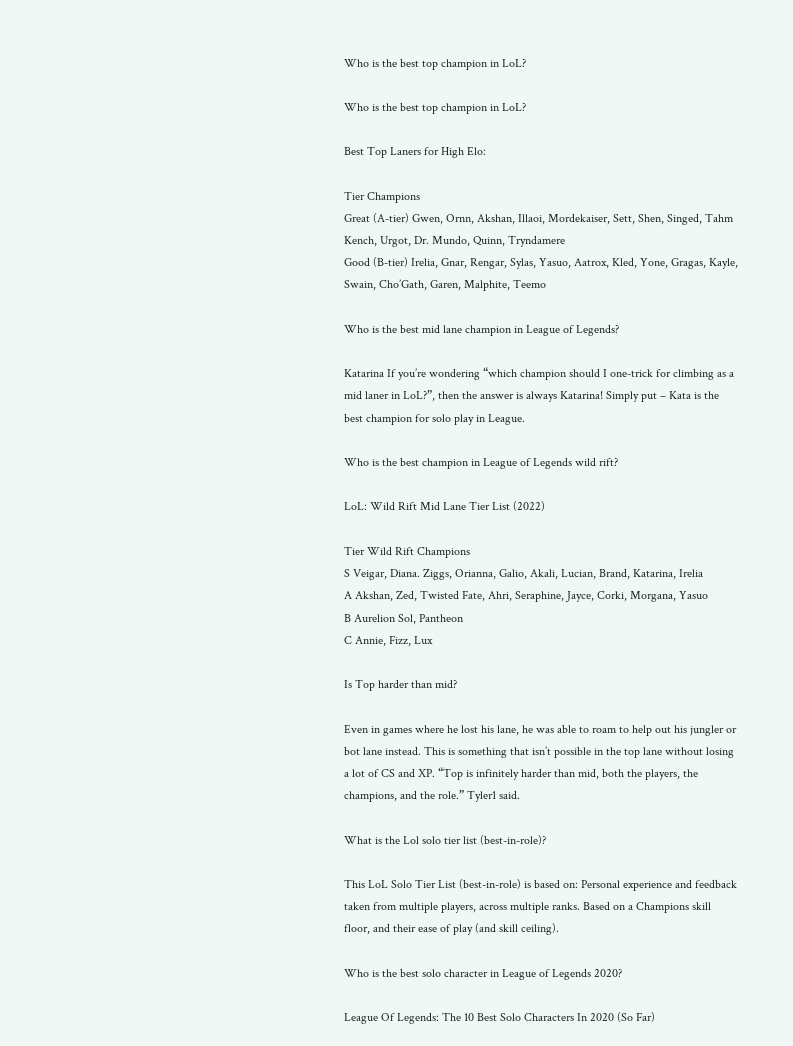Who is the best top champion in LoL?

Who is the best top champion in LoL?

Best Top Laners for High Elo:

Tier Champions
Great (A-tier) Gwen, Ornn, Akshan, Illaoi, Mordekaiser, Sett, Shen, Singed, Tahm Kench, Urgot, Dr. Mundo, Quinn, Tryndamere
Good (B-tier) Irelia, Gnar, Rengar, Sylas, Yasuo, Aatrox, Kled, Yone, Gragas, Kayle, Swain, Cho’Gath, Garen, Malphite, Teemo

Who is the best mid lane champion in League of Legends?

Katarina If you’re wondering “which champion should I one-trick for climbing as a mid laner in LoL?”, then the answer is always Katarina! Simply put – Kata is the best champion for solo play in League.

Who is the best champion in League of Legends wild rift?

LoL: Wild Rift Mid Lane Tier List (2022)

Tier Wild Rift Champions
S Veigar, Diana. Ziggs, Orianna, Galio, Akali, Lucian, Brand, Katarina, Irelia
A Akshan, Zed, Twisted Fate, Ahri, Seraphine, Jayce, Corki, Morgana, Yasuo
B Aurelion Sol, Pantheon
C Annie, Fizz, Lux

Is Top harder than mid?

Even in games where he lost his lane, he was able to roam to help out his jungler or bot lane instead. This is something that isn’t possible in the top lane without losing a lot of CS and XP. “Top is infinitely harder than mid, both the players, the champions, and the role.” Tyler1 said.

What is the Lol solo tier list (best-in-role)?

This LoL Solo Tier List (best-in-role) is based on: Personal experience and feedback taken from multiple players, across multiple ranks. Based on a Champions skill floor, and their ease of play (and skill ceiling).

Who is the best solo character in League of Legends 2020?

League Of Legends: The 10 Best Solo Characters In 2020 (So Far)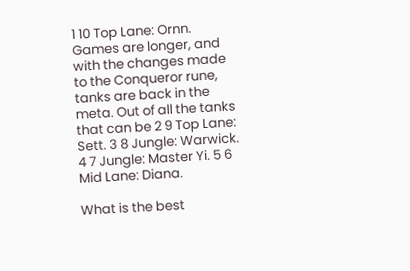1 10 Top Lane: Ornn. Games are longer, and with the changes made to the Conqueror rune, tanks are back in the meta. Out of all the tanks that can be 2 9 Top Lane: Sett. 3 8 Jungle: Warwick. 4 7 Jungle: Master Yi. 5 6 Mid Lane: Diana.

What is the best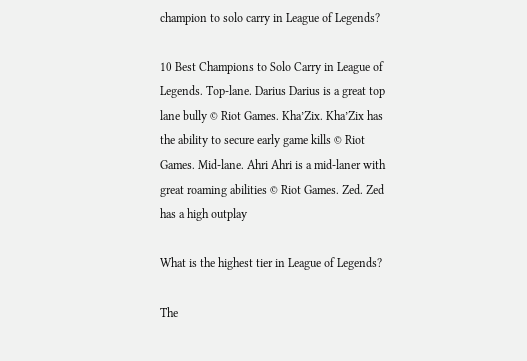champion to solo carry in League of Legends?

10 Best Champions to Solo Carry in League of Legends. Top-lane. Darius Darius is a great top lane bully © Riot Games. Kha’Zix. Kha’Zix has the ability to secure early game kills © Riot Games. Mid-lane. Ahri Ahri is a mid-laner with great roaming abilities © Riot Games. Zed. Zed has a high outplay

What is the highest tier in League of Legends?

The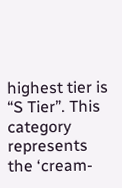highest tier is “S Tier”. This category represents the ‘cream-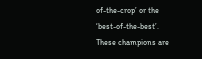of-the-crop’ or the ‘best-of-the-best’. These champions are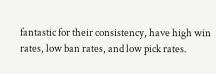fantastic for their consistency, have high win rates, low ban rates, and low pick rates.